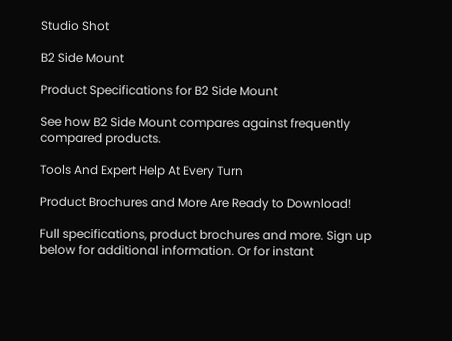Studio Shot

B2 Side Mount

Product Specifications for B2 Side Mount

See how B2 Side Mount compares against frequently compared products.

Tools And Expert Help At Every Turn

Product Brochures and More Are Ready to Download!

Full specifications, product brochures and more. Sign up below for additional information. Or for instant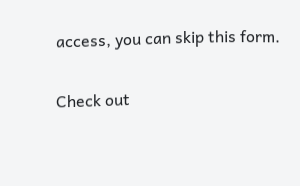access, you can skip this form.

Check out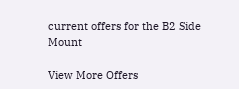current offers for the B2 Side Mount

View More Offers